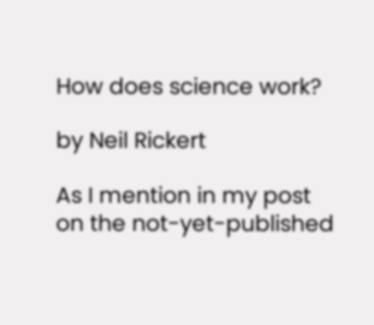How does science work?

by Neil Rickert

As I mention in my post on the not-yet-published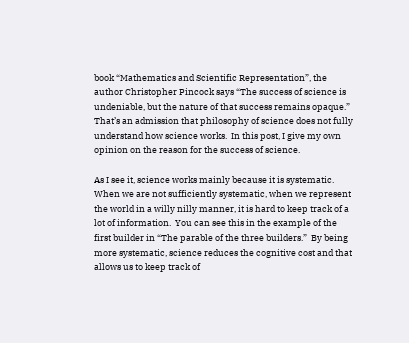book “Mathematics and Scientific Representation”, the author Christopher Pincock says “The success of science is undeniable, but the nature of that success remains opaque.”  That’s an admission that philosophy of science does not fully understand how science works.  In this post, I give my own opinion on the reason for the success of science.

As I see it, science works mainly because it is systematic.  When we are not sufficiently systematic, when we represent the world in a willy nilly manner, it is hard to keep track of a lot of information.  You can see this in the example of the first builder in “The parable of the three builders.”  By being more systematic, science reduces the cognitive cost and that allows us to keep track of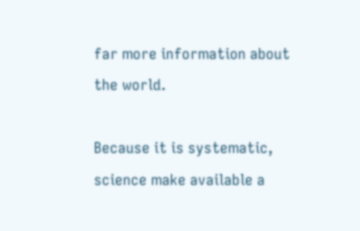far more information about the world.

Because it is systematic, science make available a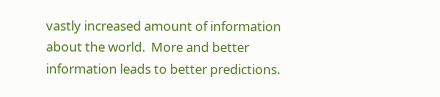vastly increased amount of information about the world.  More and better information leads to better predictions.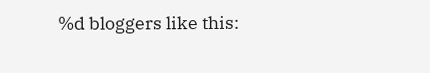%d bloggers like this: